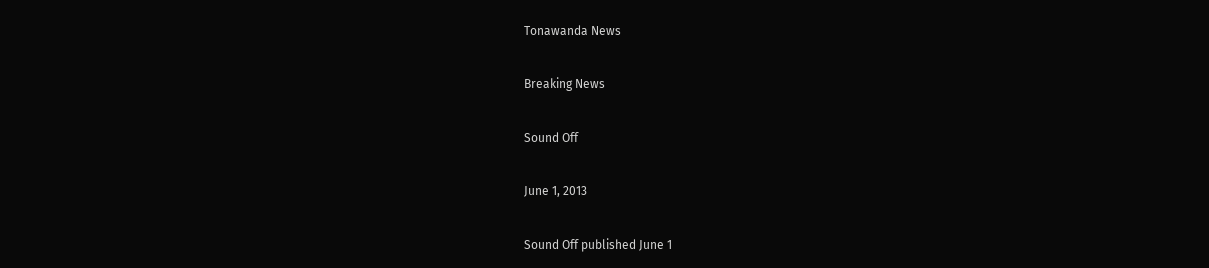Tonawanda News

Breaking News

Sound Off

June 1, 2013

Sound Off published June 1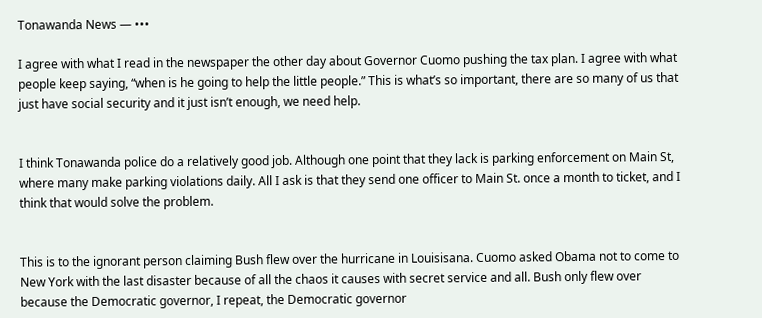Tonawanda News — •••

I agree with what I read in the newspaper the other day about Governor Cuomo pushing the tax plan. I agree with what people keep saying, “when is he going to help the little people.” This is what’s so important, there are so many of us that just have social security and it just isn’t enough, we need help.


I think Tonawanda police do a relatively good job. Although one point that they lack is parking enforcement on Main St, where many make parking violations daily. All I ask is that they send one officer to Main St. once a month to ticket, and I think that would solve the problem.


This is to the ignorant person claiming Bush flew over the hurricane in Louisisana. Cuomo asked Obama not to come to New York with the last disaster because of all the chaos it causes with secret service and all. Bush only flew over because the Democratic governor, I repeat, the Democratic governor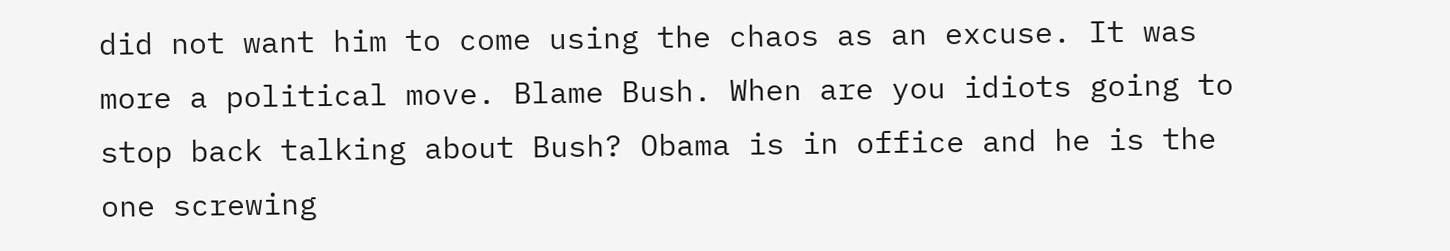did not want him to come using the chaos as an excuse. It was more a political move. Blame Bush. When are you idiots going to stop back talking about Bush? Obama is in office and he is the one screwing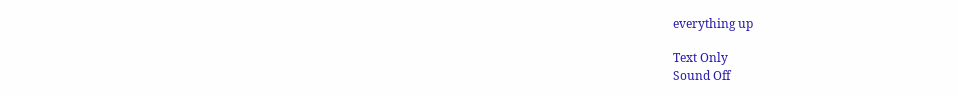everything up

Text Only
Sound Off